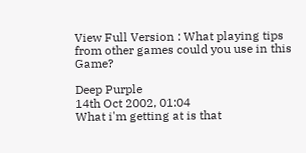View Full Version : What playing tips from other games could you use in this Game?

Deep Purple
14th Oct 2002, 01:04
What i'm getting at is that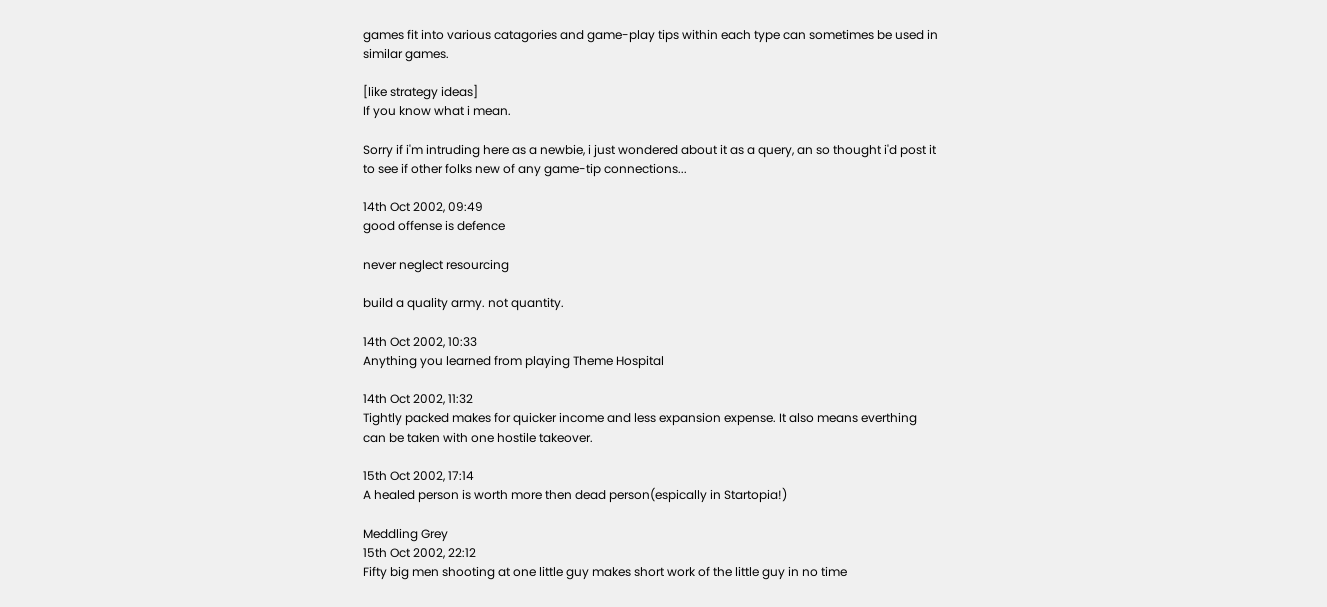games fit into various catagories and game-play tips within each type can sometimes be used in similar games.

[like strategy ideas]
If you know what i mean.

Sorry if i'm intruding here as a newbie, i just wondered about it as a query, an so thought i'd post it to see if other folks new of any game-tip connections...

14th Oct 2002, 09:49
good offense is defence

never neglect resourcing

build a quality army. not quantity.

14th Oct 2002, 10:33
Anything you learned from playing Theme Hospital

14th Oct 2002, 11:32
Tightly packed makes for quicker income and less expansion expense. It also means everthing can be taken with one hostile takeover.

15th Oct 2002, 17:14
A healed person is worth more then dead person(espically in Startopia!)

Meddling Grey
15th Oct 2002, 22:12
Fifty big men shooting at one little guy makes short work of the little guy in no time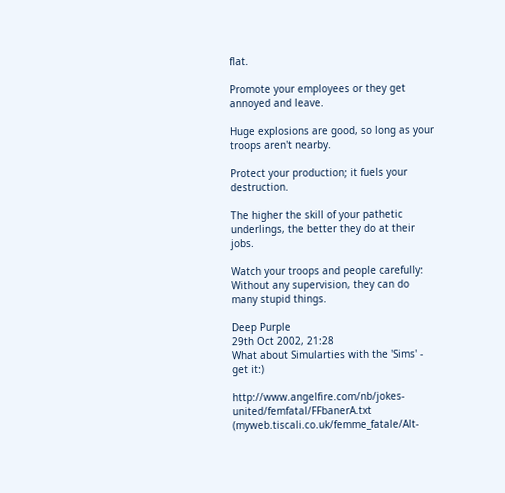flat.

Promote your employees or they get annoyed and leave.

Huge explosions are good, so long as your troops aren't nearby.

Protect your production; it fuels your destruction.

The higher the skill of your pathetic underlings, the better they do at their jobs.

Watch your troops and people carefully: Without any supervision, they can do many stupid things.

Deep Purple
29th Oct 2002, 21:28
What about Simularties with the 'Sims' - get it:)

http://www.angelfire.com/nb/jokes-united/femfatal/FFbanerA.txt (myweb.tiscali.co.uk/femme_fatale/Alt-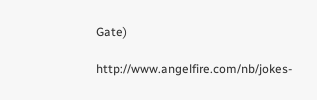Gate)

http://www.angelfire.com/nb/jokes-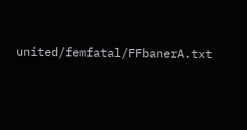united/femfatal/FFbanerA.txt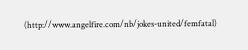(http://www.angelfire.com/nb/jokes-united/femfatal)